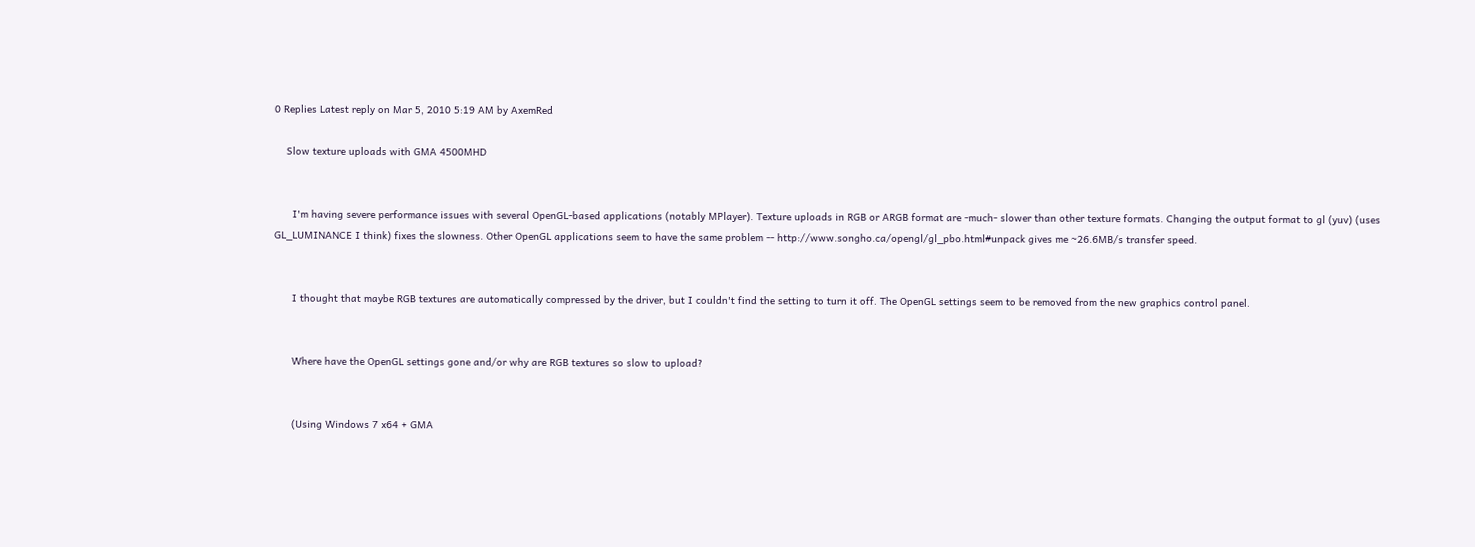0 Replies Latest reply on Mar 5, 2010 5:19 AM by AxemRed

    Slow texture uploads with GMA 4500MHD


      I'm having severe performance issues with several OpenGL-based applications (notably MPlayer). Texture uploads in RGB or ARGB format are -much- slower than other texture formats. Changing the output format to gl (yuv) (uses GL_LUMINANCE I think) fixes the slowness. Other OpenGL applications seem to have the same problem -- http://www.songho.ca/opengl/gl_pbo.html#unpack gives me ~26.6MB/s transfer speed.


      I thought that maybe RGB textures are automatically compressed by the driver, but I couldn't find the setting to turn it off. The OpenGL settings seem to be removed from the new graphics control panel.


      Where have the OpenGL settings gone and/or why are RGB textures so slow to upload?


      (Using Windows 7 x64 + GMA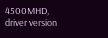4500MHD, driver version